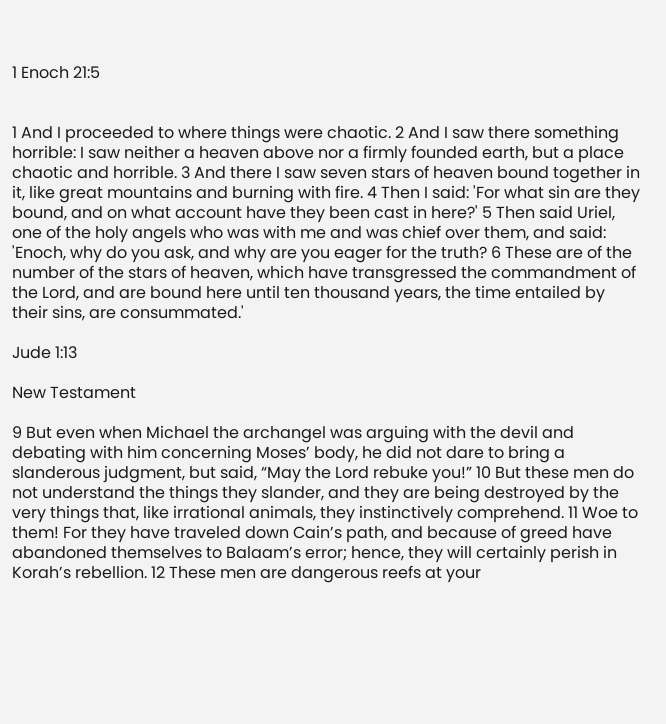1 Enoch 21:5


1 And I proceeded to where things were chaotic. 2 And I saw there something horrible: I saw neither a heaven above nor a firmly founded earth, but a place chaotic and horrible. 3 And there I saw seven stars of heaven bound together in it, like great mountains and burning with fire. 4 Then I said: 'For what sin are they bound, and on what account have they been cast in here?' 5 Then said Uriel, one of the holy angels who was with me and was chief over them, and said: 'Enoch, why do you ask, and why are you eager for the truth? 6 These are of the number of the stars of heaven, which have transgressed the commandment of the Lord, and are bound here until ten thousand years, the time entailed by their sins, are consummated.'

Jude 1:13

New Testament

9 But even when Michael the archangel was arguing with the devil and debating with him concerning Moses’ body, he did not dare to bring a slanderous judgment, but said, “May the Lord rebuke you!” 10 But these men do not understand the things they slander, and they are being destroyed by the very things that, like irrational animals, they instinctively comprehend. 11 Woe to them! For they have traveled down Cain’s path, and because of greed have abandoned themselves to Balaam’s error; hence, they will certainly perish in Korah’s rebellion. 12 These men are dangerous reefs at your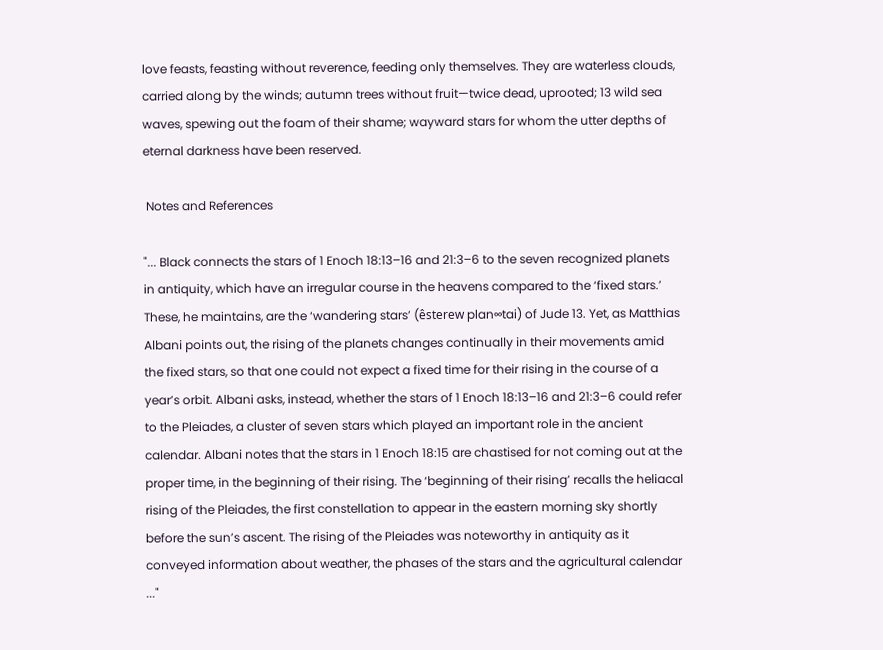love feasts, feasting without reverence, feeding only themselves. They are waterless clouds, carried along by the winds; autumn trees without fruit—twice dead, uprooted; 13 wild sea waves, spewing out the foam of their shame; wayward stars for whom the utter depths of eternal darkness have been reserved.

 Notes and References

"... Black connects the stars of 1 Enoch 18:13–16 and 21:3–6 to the seven recognized planets in antiquity, which have an irregular course in the heavens compared to the ‘fixed stars.’ These, he maintains, are the ‘wandering stars’ (êsterew plan∞tai) of Jude 13. Yet, as Matthias Albani points out, the rising of the planets changes continually in their movements amid the fixed stars, so that one could not expect a fixed time for their rising in the course of a year’s orbit. Albani asks, instead, whether the stars of 1 Enoch 18:13–16 and 21:3–6 could refer to the Pleiades, a cluster of seven stars which played an important role in the ancient calendar. Albani notes that the stars in 1 Enoch 18:15 are chastised for not coming out at the proper time, in the beginning of their rising. The ‘beginning of their rising’ recalls the heliacal rising of the Pleiades, the first constellation to appear in the eastern morning sky shortly before the sun’s ascent. The rising of the Pleiades was noteworthy in antiquity as it conveyed information about weather, the phases of the stars and the agricultural calendar ..."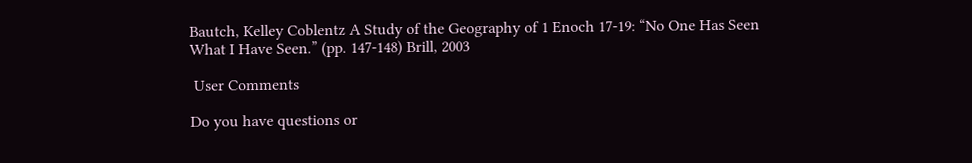Bautch, Kelley Coblentz A Study of the Geography of 1 Enoch 17-19: “No One Has Seen What I Have Seen.” (pp. 147-148) Brill, 2003

 User Comments

Do you have questions or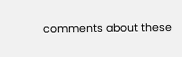comments about these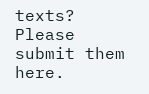texts? Please submit them here.